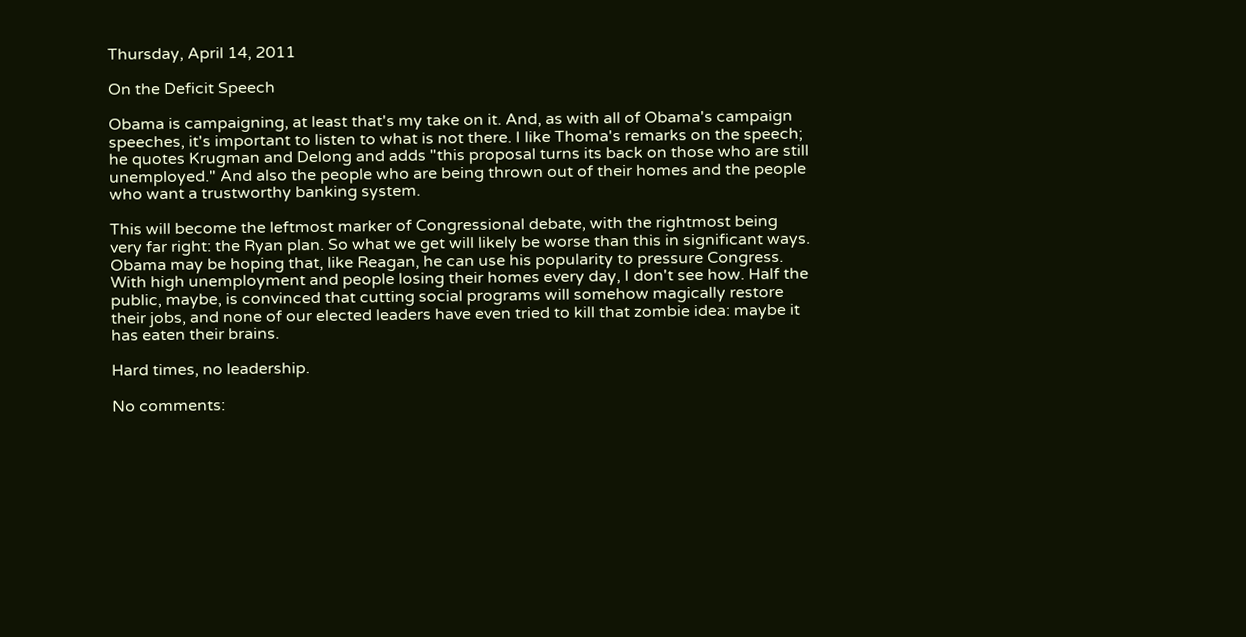Thursday, April 14, 2011

On the Deficit Speech

Obama is campaigning, at least that's my take on it. And, as with all of Obama's campaign speeches, it's important to listen to what is not there. I like Thoma's remarks on the speech; he quotes Krugman and Delong and adds "this proposal turns its back on those who are still unemployed." And also the people who are being thrown out of their homes and the people who want a trustworthy banking system.

This will become the leftmost marker of Congressional debate, with the rightmost being very far right: the Ryan plan. So what we get will likely be worse than this in significant ways. Obama may be hoping that, like Reagan, he can use his popularity to pressure Congress. With high unemployment and people losing their homes every day, I don't see how. Half the public, maybe, is convinced that cutting social programs will somehow magically restore their jobs, and none of our elected leaders have even tried to kill that zombie idea: maybe it has eaten their brains.

Hard times, no leadership.

No comments: